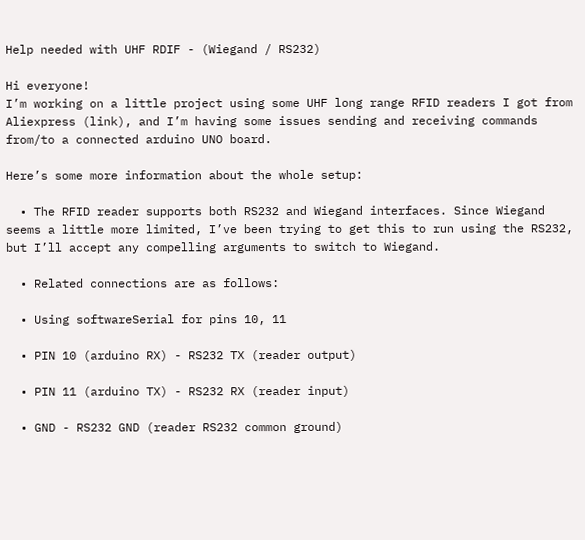Help needed with UHF RDIF - (Wiegand / RS232)

Hi everyone!
I’m working on a little project using some UHF long range RFID readers I got from Aliexpress (link), and I’m having some issues sending and receiving commands from/to a connected arduino UNO board.

Here’s some more information about the whole setup:

  • The RFID reader supports both RS232 and Wiegand interfaces. Since Wiegand seems a little more limited, I’ve been trying to get this to run using the RS232, but I’ll accept any compelling arguments to switch to Wiegand.

  • Related connections are as follows:

  • Using softwareSerial for pins 10, 11

  • PIN 10 (arduino RX) - RS232 TX (reader output)

  • PIN 11 (arduino TX) - RS232 RX (reader input)

  • GND - RS232 GND (reader RS232 common ground)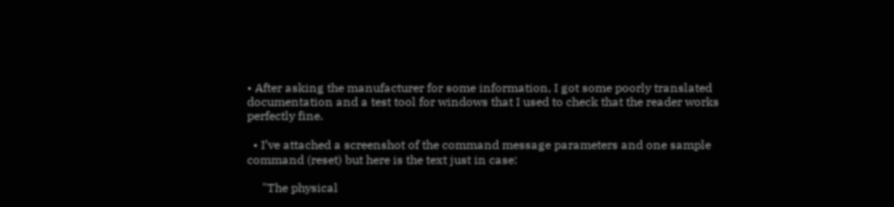• After asking the manufacturer for some information, I got some poorly translated documentation and a test tool for windows that I used to check that the reader works perfectly fine.

  • I’ve attached a screenshot of the command message parameters and one sample command (reset) but here is the text just in case:

     "The physical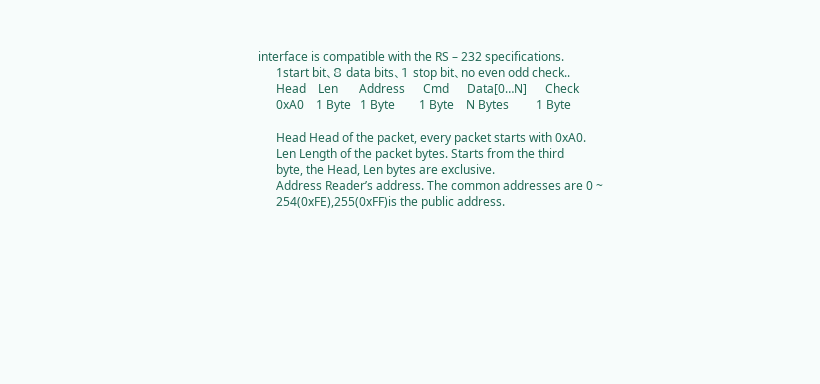interface is compatible with the RS – 232 specifications.
      1start bit、8 data bits、1 stop bit、no even odd check..
      Head    Len       Address      Cmd      Data[0…N]      Check
      0xA0    1 Byte   1 Byte        1 Byte    N Bytes         1 Byte

      Head Head of the packet, every packet starts with 0xA0.
      Len Length of the packet bytes. Starts from the third
      byte, the Head, Len bytes are exclusive.
      Address Reader’s address. The common addresses are 0 ~
      254(0xFE),255(0xFF)is the public address.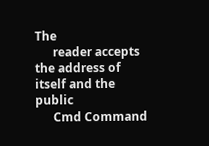The
      reader accepts the address of itself and the public
      Cmd Command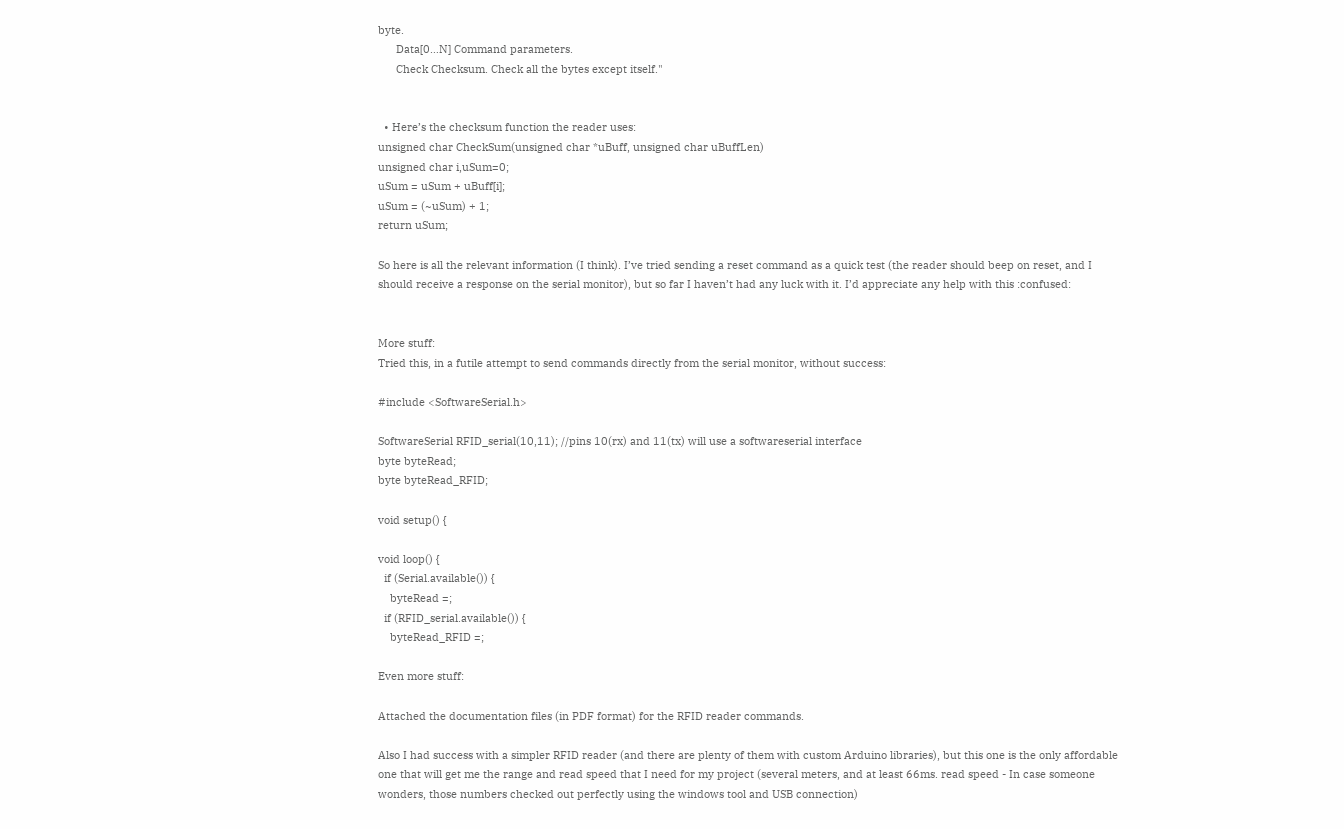byte.
      Data[0…N] Command parameters.
      Check Checksum. Check all the bytes except itself."


  • Here’s the checksum function the reader uses:
unsigned char CheckSum(unsigned char *uBuff, unsigned char uBuffLen)
unsigned char i,uSum=0;
uSum = uSum + uBuff[i];
uSum = (~uSum) + 1;
return uSum;

So here is all the relevant information (I think). I’ve tried sending a reset command as a quick test (the reader should beep on reset, and I should receive a response on the serial monitor), but so far I haven’t had any luck with it. I’d appreciate any help with this :confused:


More stuff:
Tried this, in a futile attempt to send commands directly from the serial monitor, without success:

#include <SoftwareSerial.h>

SoftwareSerial RFID_serial(10,11); //pins 10(rx) and 11(tx) will use a softwareserial interface
byte byteRead;
byte byteRead_RFID;

void setup() {

void loop() {
  if (Serial.available()) {
    byteRead =;
  if (RFID_serial.available()) {
    byteRead_RFID =;

Even more stuff:

Attached the documentation files (in PDF format) for the RFID reader commands.

Also I had success with a simpler RFID reader (and there are plenty of them with custom Arduino libraries), but this one is the only affordable one that will get me the range and read speed that I need for my project (several meters, and at least 66ms. read speed - In case someone wonders, those numbers checked out perfectly using the windows tool and USB connection)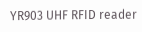YR903 UHF RFID reader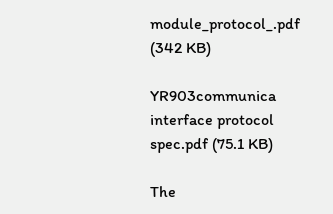module_protocol_.pdf (342 KB)

YR903communica interface protocol spec.pdf (75.1 KB)

The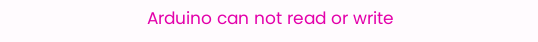Arduino can not read or write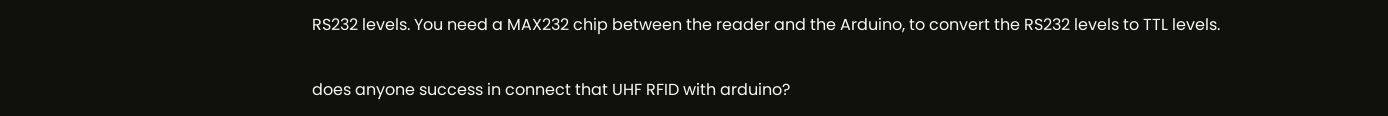RS232 levels. You need a MAX232 chip between the reader and the Arduino, to convert the RS232 levels to TTL levels.

does anyone success in connect that UHF RFID with arduino?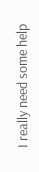I really need some help